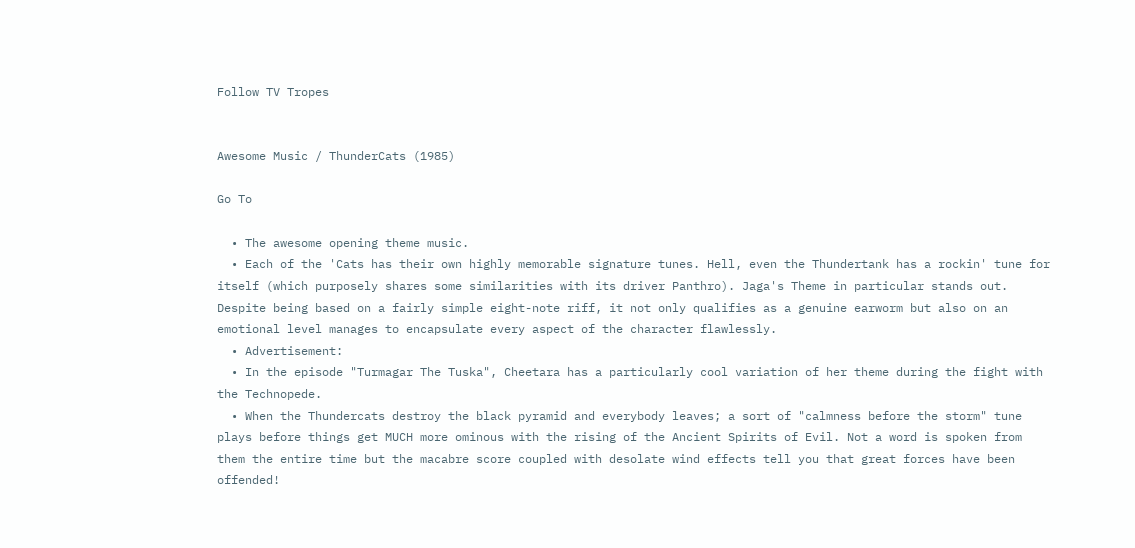Follow TV Tropes


Awesome Music / ThunderCats (1985)

Go To

  • The awesome opening theme music.
  • Each of the 'Cats has their own highly memorable signature tunes. Hell, even the Thundertank has a rockin' tune for itself (which purposely shares some similarities with its driver Panthro). Jaga's Theme in particular stands out. Despite being based on a fairly simple eight-note riff, it not only qualifies as a genuine earworm but also on an emotional level manages to encapsulate every aspect of the character flawlessly.
  • Advertisement:
  • In the episode "Turmagar The Tuska", Cheetara has a particularly cool variation of her theme during the fight with the Technopede.
  • When the Thundercats destroy the black pyramid and everybody leaves; a sort of "calmness before the storm" tune plays before things get MUCH more ominous with the rising of the Ancient Spirits of Evil. Not a word is spoken from them the entire time but the macabre score coupled with desolate wind effects tell you that great forces have been offended!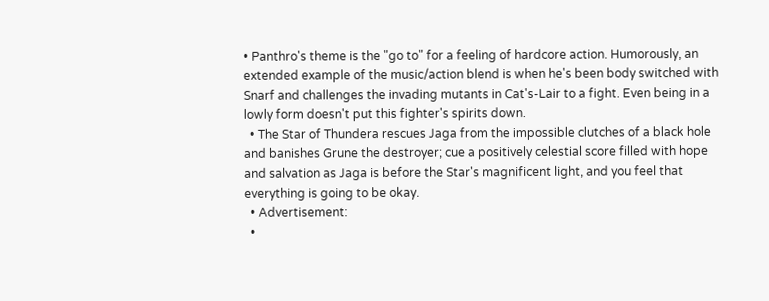• Panthro's theme is the "go to" for a feeling of hardcore action. Humorously, an extended example of the music/action blend is when he's been body switched with Snarf and challenges the invading mutants in Cat's-Lair to a fight. Even being in a lowly form doesn't put this fighter's spirits down.
  • The Star of Thundera rescues Jaga from the impossible clutches of a black hole and banishes Grune the destroyer; cue a positively celestial score filled with hope and salvation as Jaga is before the Star's magnificent light, and you feel that everything is going to be okay.
  • Advertisement:
  •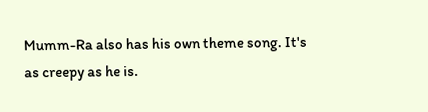Mumm-Ra also has his own theme song. It's as creepy as he is.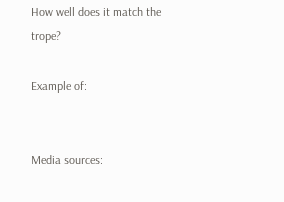How well does it match the trope?

Example of:


Media sources: